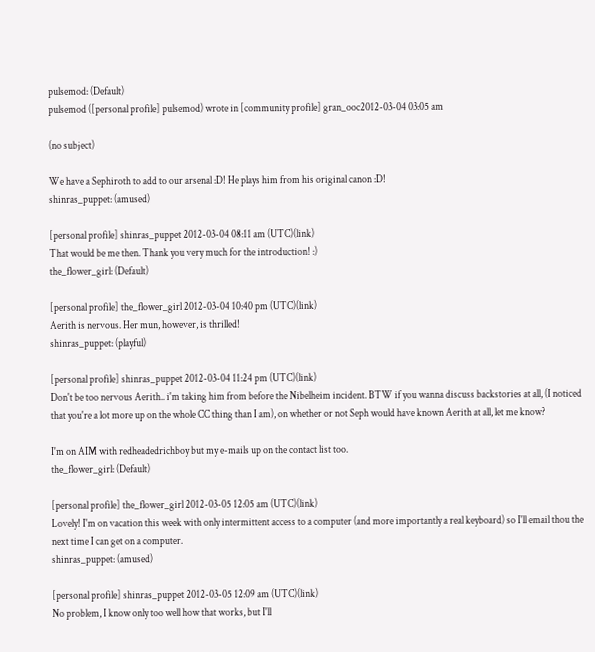pulsemod: (Default)
pulsemod ([personal profile] pulsemod) wrote in [community profile] gran_ooc2012-03-04 03:05 am

(no subject)

We have a Sephiroth to add to our arsenal :D! He plays him from his original canon :D!
shinras_puppet: (amused)

[personal profile] shinras_puppet 2012-03-04 08:11 am (UTC)(link)
That would be me then. Thank you very much for the introduction! :)
the_flower_girl: (Default)

[personal profile] the_flower_girl 2012-03-04 10:40 pm (UTC)(link)
Aerith is nervous. Her mun, however, is thrilled!
shinras_puppet: (playful)

[personal profile] shinras_puppet 2012-03-04 11:24 pm (UTC)(link)
Don't be too nervous Aerith.. i'm taking him from before the Nibelheim incident. BTW if you wanna discuss backstories at all, (I noticed that you're a lot more up on the whole CC thing than I am), on whether or not Seph would have known Aerith at all, let me know?

I'm on AIM with redheadedrichboy but my e-mails up on the contact list too.
the_flower_girl: (Default)

[personal profile] the_flower_girl 2012-03-05 12:05 am (UTC)(link)
Lovely! I'm on vacation this week with only intermittent access to a computer (and more importantly a real keyboard) so I'll email thou the next time I can get on a computer.
shinras_puppet: (amused)

[personal profile] shinras_puppet 2012-03-05 12:09 am (UTC)(link)
No problem, I know only too well how that works, but I'll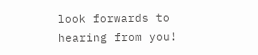look forwards to hearing from you!